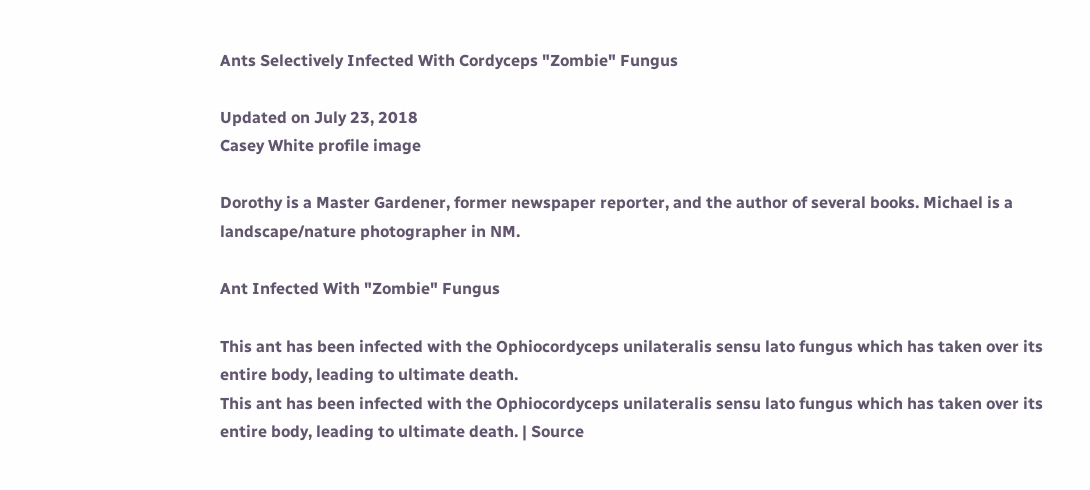Ants Selectively Infected With Cordyceps "Zombie" Fungus

Updated on July 23, 2018
Casey White profile image

Dorothy is a Master Gardener, former newspaper reporter, and the author of several books. Michael is a landscape/nature photographer in NM.

Ant Infected With "Zombie" Fungus

This ant has been infected with the Ophiocordyceps unilateralis sensu lato fungus which has taken over its entire body, leading to ultimate death.
This ant has been infected with the Ophiocordyceps unilateralis sensu lato fungus which has taken over its entire body, leading to ultimate death. | Source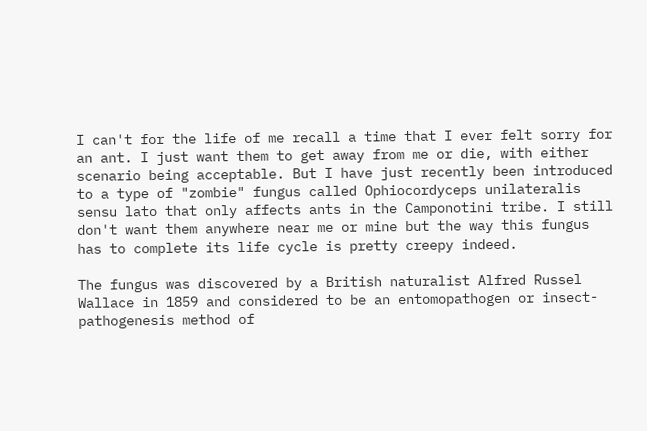I can't for the life of me recall a time that I ever felt sorry for an ant. I just want them to get away from me or die, with either scenario being acceptable. But I have just recently been introduced to a type of "zombie" fungus called Ophiocordyceps unilateralis sensu lato that only affects ants in the Camponotini tribe. I still don't want them anywhere near me or mine but the way this fungus has to complete its life cycle is pretty creepy indeed.

The fungus was discovered by a British naturalist Alfred Russel Wallace in 1859 and considered to be an entomopathogen or insect-pathogenesis method of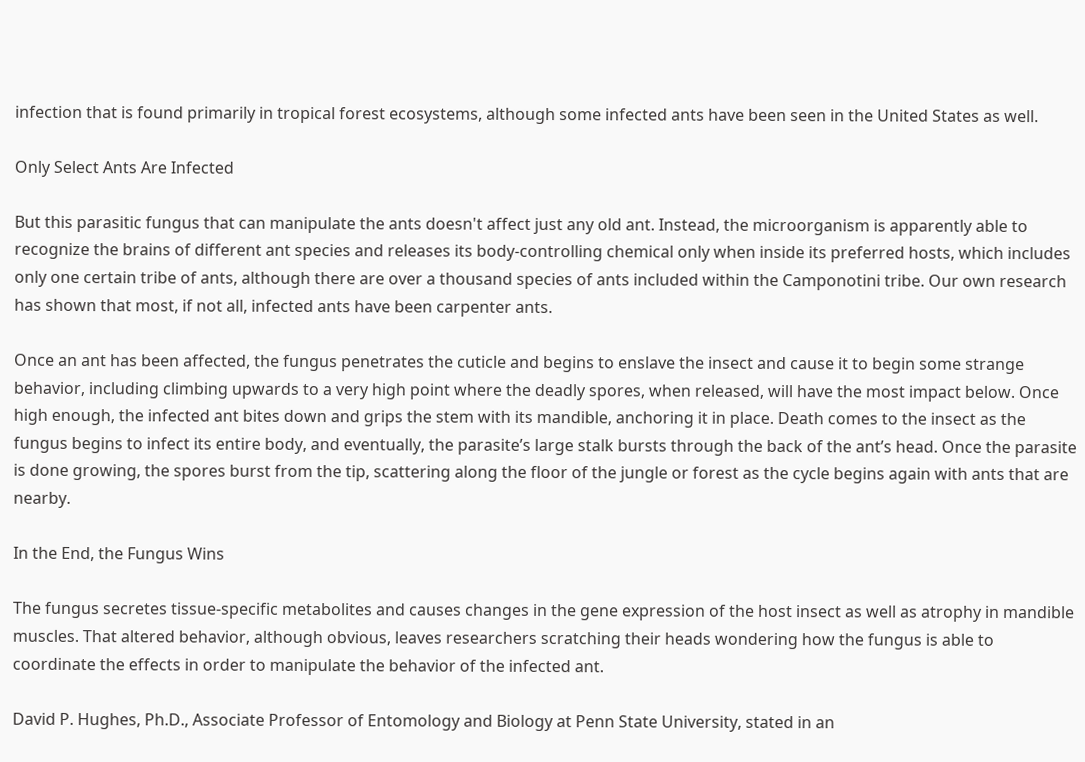infection that is found primarily in tropical forest ecosystems, although some infected ants have been seen in the United States as well.

Only Select Ants Are Infected

But this parasitic fungus that can manipulate the ants doesn't affect just any old ant. Instead, the microorganism is apparently able to recognize the brains of different ant species and releases its body-controlling chemical only when inside its preferred hosts, which includes only one certain tribe of ants, although there are over a thousand species of ants included within the Camponotini tribe. Our own research has shown that most, if not all, infected ants have been carpenter ants.

Once an ant has been affected, the fungus penetrates the cuticle and begins to enslave the insect and cause it to begin some strange behavior, including climbing upwards to a very high point where the deadly spores, when released, will have the most impact below. Once high enough, the infected ant bites down and grips the stem with its mandible, anchoring it in place. Death comes to the insect as the fungus begins to infect its entire body, and eventually, the parasite’s large stalk bursts through the back of the ant’s head. Once the parasite is done growing, the spores burst from the tip, scattering along the floor of the jungle or forest as the cycle begins again with ants that are nearby.

In the End, the Fungus Wins

The fungus secretes tissue-specific metabolites and causes changes in the gene expression of the host insect as well as atrophy in mandible muscles. That altered behavior, although obvious, leaves researchers scratching their heads wondering how the fungus is able to coordinate the effects in order to manipulate the behavior of the infected ant.

David P. Hughes, Ph.D., Associate Professor of Entomology and Biology at Penn State University, stated in an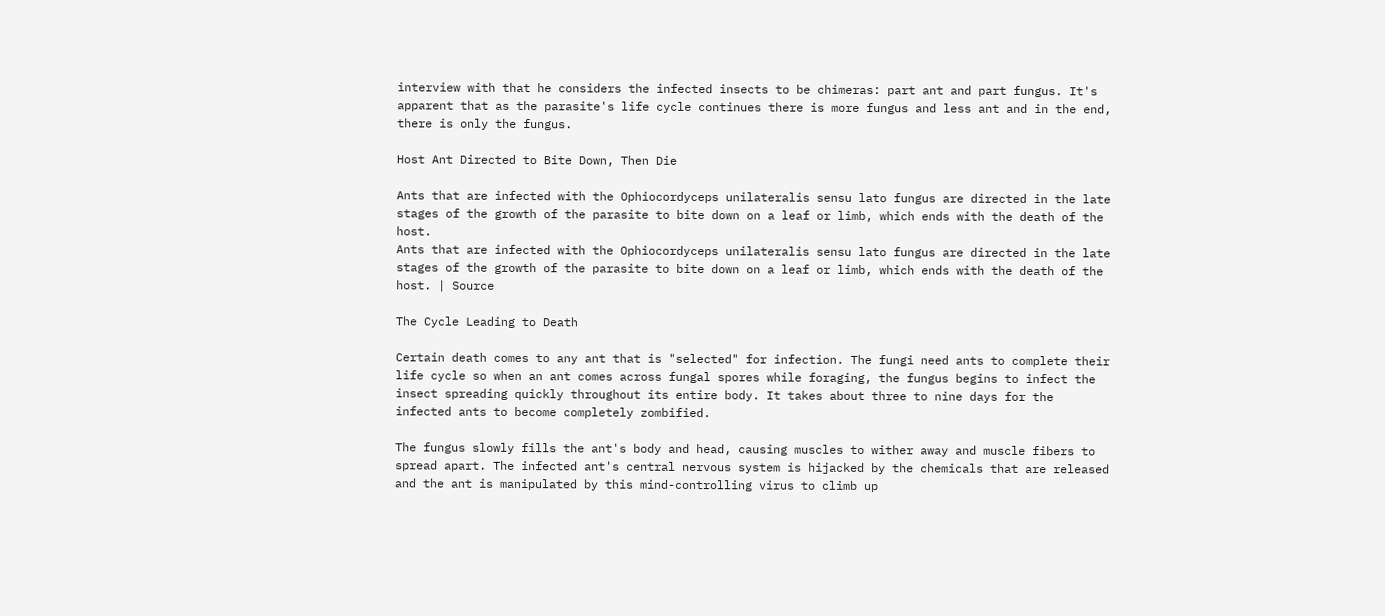interview with that he considers the infected insects to be chimeras: part ant and part fungus. It's apparent that as the parasite's life cycle continues there is more fungus and less ant and in the end, there is only the fungus.

Host Ant Directed to Bite Down, Then Die

Ants that are infected with the Ophiocordyceps unilateralis sensu lato fungus are directed in the late stages of the growth of the parasite to bite down on a leaf or limb, which ends with the death of the host.
Ants that are infected with the Ophiocordyceps unilateralis sensu lato fungus are directed in the late stages of the growth of the parasite to bite down on a leaf or limb, which ends with the death of the host. | Source

The Cycle Leading to Death

Certain death comes to any ant that is "selected" for infection. The fungi need ants to complete their life cycle so when an ant comes across fungal spores while foraging, the fungus begins to infect the insect spreading quickly throughout its entire body. It takes about three to nine days for the infected ants to become completely zombified.

The fungus slowly fills the ant's body and head, causing muscles to wither away and muscle fibers to spread apart. The infected ant's central nervous system is hijacked by the chemicals that are released and the ant is manipulated by this mind-controlling virus to climb up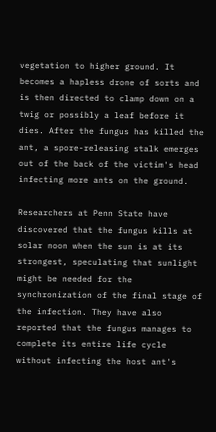vegetation to higher ground. It becomes a hapless drone of sorts and is then directed to clamp down on a twig or possibly a leaf before it dies. After the fungus has killed the ant, a spore-releasing stalk emerges out of the back of the victim's head infecting more ants on the ground.

Researchers at Penn State have discovered that the fungus kills at solar noon when the sun is at its strongest, speculating that sunlight might be needed for the synchronization of the final stage of the infection. They have also reported that the fungus manages to complete its entire life cycle without infecting the host ant's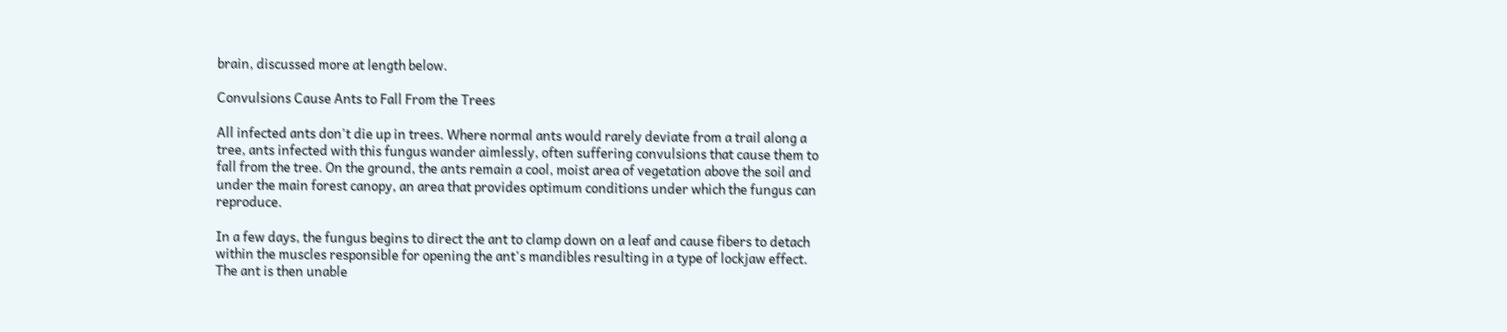brain, discussed more at length below.

Convulsions Cause Ants to Fall From the Trees

All infected ants don't die up in trees. Where normal ants would rarely deviate from a trail along a tree, ants infected with this fungus wander aimlessly, often suffering convulsions that cause them to fall from the tree. On the ground, the ants remain a cool, moist area of vegetation above the soil and under the main forest canopy, an area that provides optimum conditions under which the fungus can reproduce.

In a few days, the fungus begins to direct the ant to clamp down on a leaf and cause fibers to detach within the muscles responsible for opening the ant's mandibles resulting in a type of lockjaw effect. The ant is then unable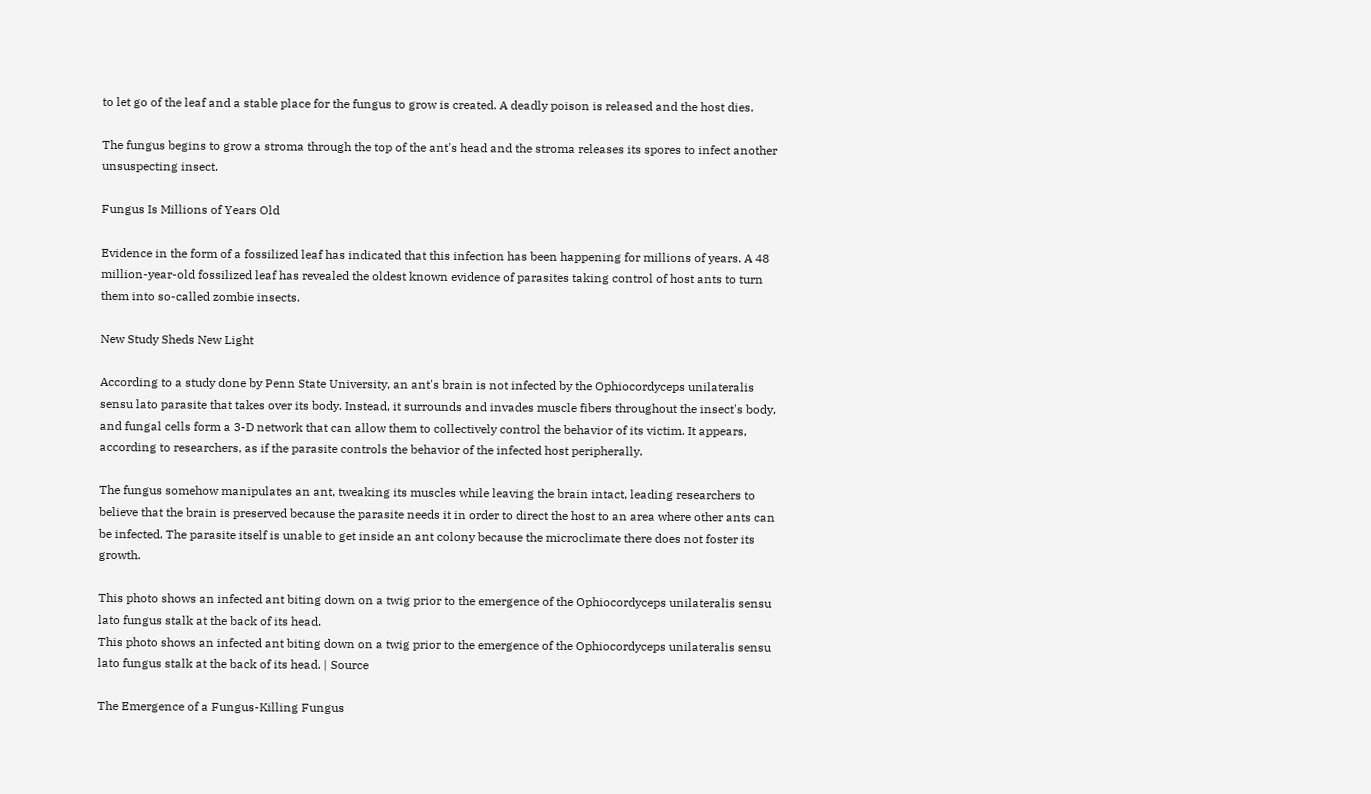to let go of the leaf and a stable place for the fungus to grow is created. A deadly poison is released and the host dies.

The fungus begins to grow a stroma through the top of the ant's head and the stroma releases its spores to infect another unsuspecting insect.

Fungus Is Millions of Years Old

Evidence in the form of a fossilized leaf has indicated that this infection has been happening for millions of years. A 48 million-year-old fossilized leaf has revealed the oldest known evidence of parasites taking control of host ants to turn them into so-called zombie insects.

New Study Sheds New Light

According to a study done by Penn State University, an ant's brain is not infected by the Ophiocordyceps unilateralis sensu lato parasite that takes over its body. Instead, it surrounds and invades muscle fibers throughout the insect's body, and fungal cells form a 3-D network that can allow them to collectively control the behavior of its victim. It appears, according to researchers, as if the parasite controls the behavior of the infected host peripherally.

The fungus somehow manipulates an ant, tweaking its muscles while leaving the brain intact, leading researchers to believe that the brain is preserved because the parasite needs it in order to direct the host to an area where other ants can be infected. The parasite itself is unable to get inside an ant colony because the microclimate there does not foster its growth.

This photo shows an infected ant biting down on a twig prior to the emergence of the Ophiocordyceps unilateralis sensu lato fungus stalk at the back of its head.
This photo shows an infected ant biting down on a twig prior to the emergence of the Ophiocordyceps unilateralis sensu lato fungus stalk at the back of its head. | Source

The Emergence of a Fungus-Killing Fungus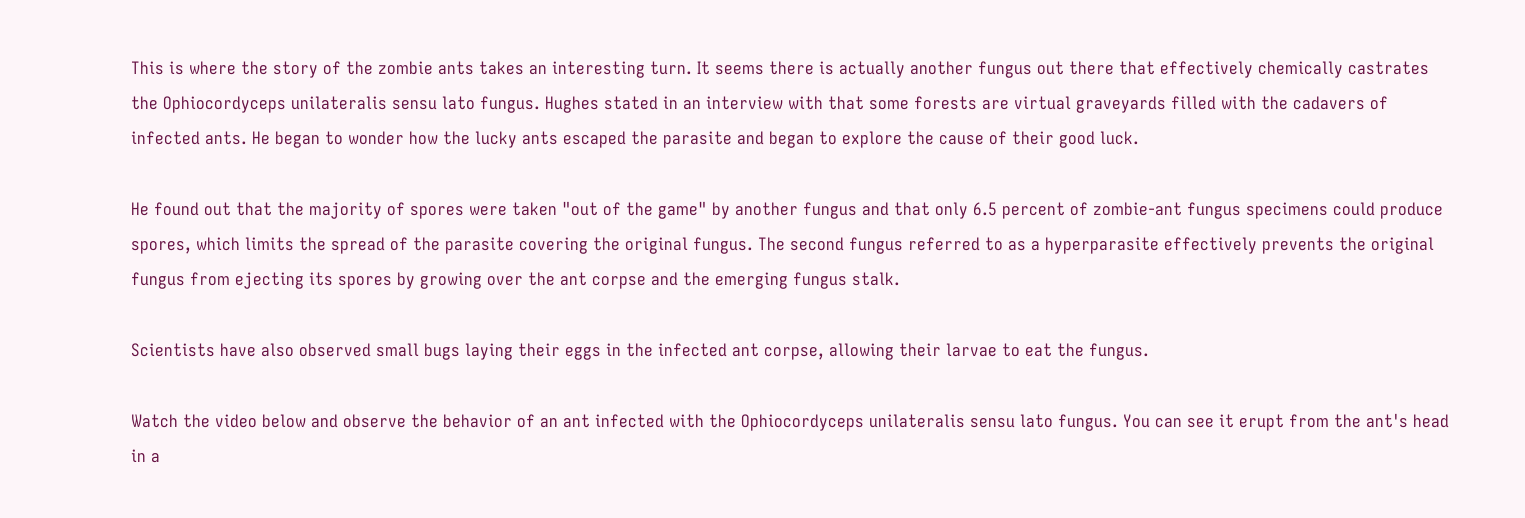This is where the story of the zombie ants takes an interesting turn. It seems there is actually another fungus out there that effectively chemically castrates the Ophiocordyceps unilateralis sensu lato fungus. Hughes stated in an interview with that some forests are virtual graveyards filled with the cadavers of infected ants. He began to wonder how the lucky ants escaped the parasite and began to explore the cause of their good luck.

He found out that the majority of spores were taken "out of the game" by another fungus and that only 6.5 percent of zombie-ant fungus specimens could produce spores, which limits the spread of the parasite covering the original fungus. The second fungus referred to as a hyperparasite effectively prevents the original fungus from ejecting its spores by growing over the ant corpse and the emerging fungus stalk.

Scientists have also observed small bugs laying their eggs in the infected ant corpse, allowing their larvae to eat the fungus.

Watch the video below and observe the behavior of an ant infected with the Ophiocordyceps unilateralis sensu lato fungus. You can see it erupt from the ant's head in a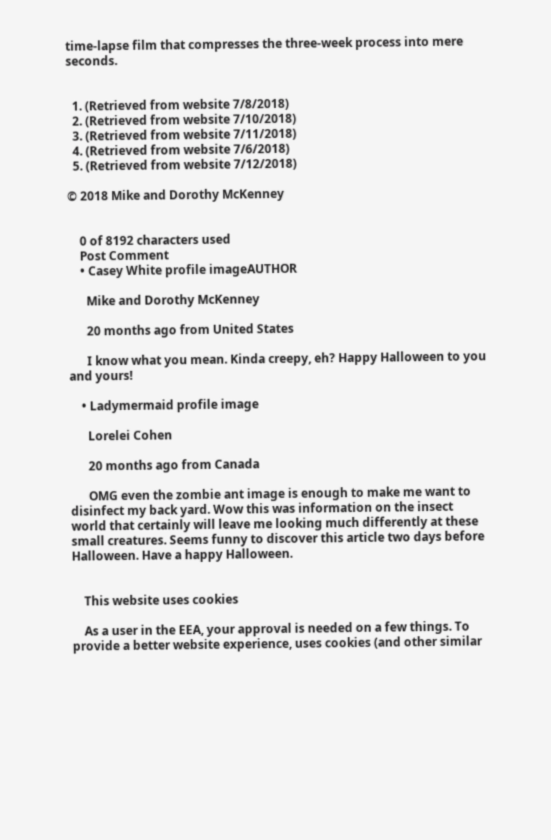time-lapse film that compresses the three-week process into mere seconds.


  1. (Retrieved from website 7/8/2018)
  2. (Retrieved from website 7/10/2018)
  3. (Retrieved from website 7/11/2018)
  4. (Retrieved from website 7/6/2018)
  5. (Retrieved from website 7/12/2018)

© 2018 Mike and Dorothy McKenney


    0 of 8192 characters used
    Post Comment
    • Casey White profile imageAUTHOR

      Mike and Dorothy McKenney

      20 months ago from United States

      I know what you mean. Kinda creepy, eh? Happy Halloween to you and yours!

    • Ladymermaid profile image

      Lorelei Cohen

      20 months ago from Canada

      OMG even the zombie ant image is enough to make me want to disinfect my back yard. Wow this was information on the insect world that certainly will leave me looking much differently at these small creatures. Seems funny to discover this article two days before Halloween. Have a happy Halloween.


    This website uses cookies

    As a user in the EEA, your approval is needed on a few things. To provide a better website experience, uses cookies (and other similar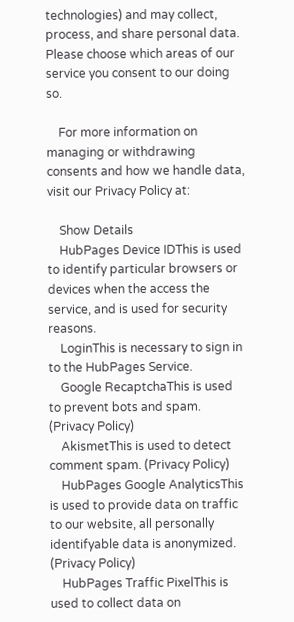technologies) and may collect, process, and share personal data. Please choose which areas of our service you consent to our doing so.

    For more information on managing or withdrawing consents and how we handle data, visit our Privacy Policy at:

    Show Details
    HubPages Device IDThis is used to identify particular browsers or devices when the access the service, and is used for security reasons.
    LoginThis is necessary to sign in to the HubPages Service.
    Google RecaptchaThis is used to prevent bots and spam. (Privacy Policy)
    AkismetThis is used to detect comment spam. (Privacy Policy)
    HubPages Google AnalyticsThis is used to provide data on traffic to our website, all personally identifyable data is anonymized. (Privacy Policy)
    HubPages Traffic PixelThis is used to collect data on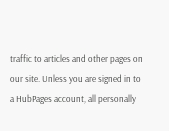traffic to articles and other pages on our site. Unless you are signed in to a HubPages account, all personally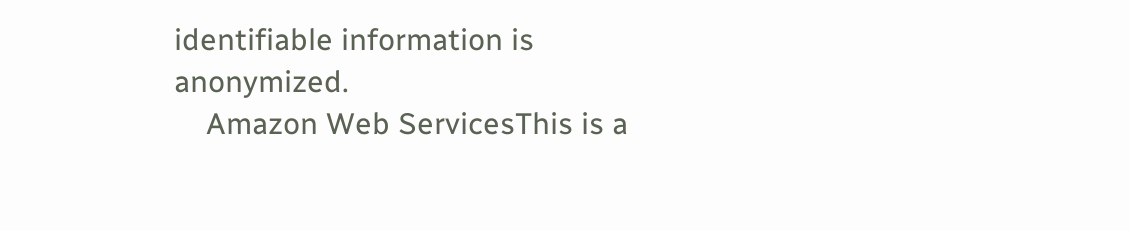identifiable information is anonymized.
    Amazon Web ServicesThis is a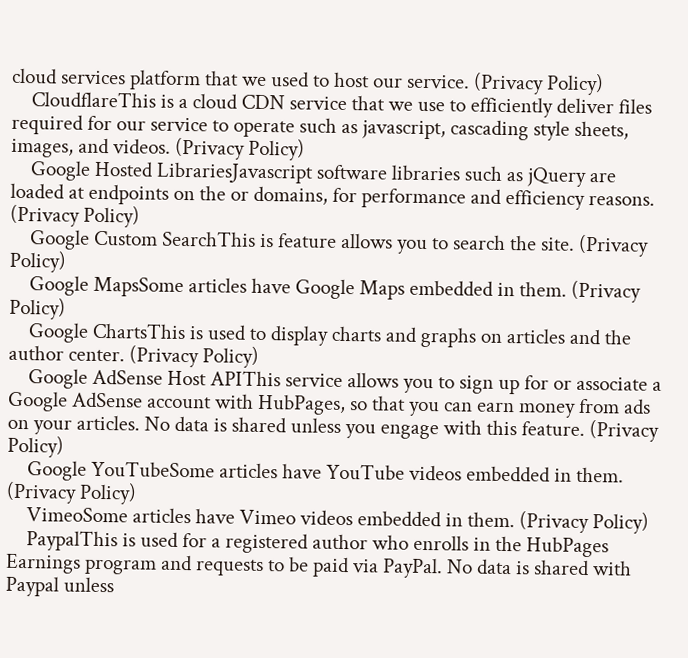cloud services platform that we used to host our service. (Privacy Policy)
    CloudflareThis is a cloud CDN service that we use to efficiently deliver files required for our service to operate such as javascript, cascading style sheets, images, and videos. (Privacy Policy)
    Google Hosted LibrariesJavascript software libraries such as jQuery are loaded at endpoints on the or domains, for performance and efficiency reasons. (Privacy Policy)
    Google Custom SearchThis is feature allows you to search the site. (Privacy Policy)
    Google MapsSome articles have Google Maps embedded in them. (Privacy Policy)
    Google ChartsThis is used to display charts and graphs on articles and the author center. (Privacy Policy)
    Google AdSense Host APIThis service allows you to sign up for or associate a Google AdSense account with HubPages, so that you can earn money from ads on your articles. No data is shared unless you engage with this feature. (Privacy Policy)
    Google YouTubeSome articles have YouTube videos embedded in them. (Privacy Policy)
    VimeoSome articles have Vimeo videos embedded in them. (Privacy Policy)
    PaypalThis is used for a registered author who enrolls in the HubPages Earnings program and requests to be paid via PayPal. No data is shared with Paypal unless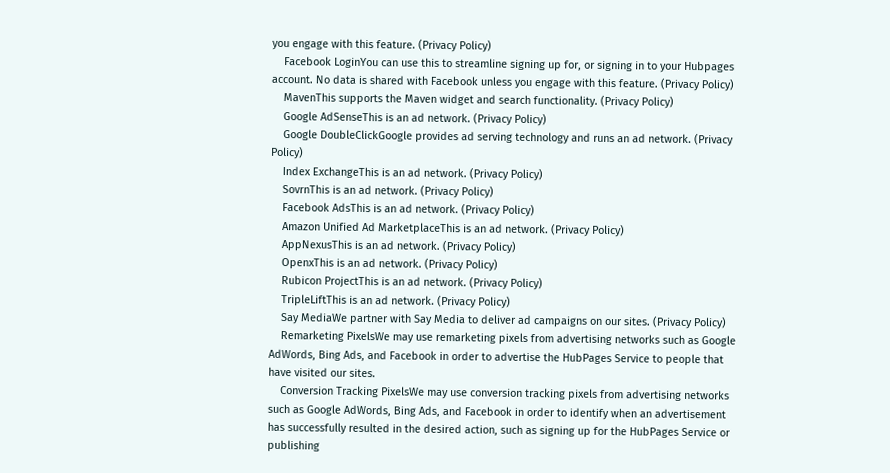you engage with this feature. (Privacy Policy)
    Facebook LoginYou can use this to streamline signing up for, or signing in to your Hubpages account. No data is shared with Facebook unless you engage with this feature. (Privacy Policy)
    MavenThis supports the Maven widget and search functionality. (Privacy Policy)
    Google AdSenseThis is an ad network. (Privacy Policy)
    Google DoubleClickGoogle provides ad serving technology and runs an ad network. (Privacy Policy)
    Index ExchangeThis is an ad network. (Privacy Policy)
    SovrnThis is an ad network. (Privacy Policy)
    Facebook AdsThis is an ad network. (Privacy Policy)
    Amazon Unified Ad MarketplaceThis is an ad network. (Privacy Policy)
    AppNexusThis is an ad network. (Privacy Policy)
    OpenxThis is an ad network. (Privacy Policy)
    Rubicon ProjectThis is an ad network. (Privacy Policy)
    TripleLiftThis is an ad network. (Privacy Policy)
    Say MediaWe partner with Say Media to deliver ad campaigns on our sites. (Privacy Policy)
    Remarketing PixelsWe may use remarketing pixels from advertising networks such as Google AdWords, Bing Ads, and Facebook in order to advertise the HubPages Service to people that have visited our sites.
    Conversion Tracking PixelsWe may use conversion tracking pixels from advertising networks such as Google AdWords, Bing Ads, and Facebook in order to identify when an advertisement has successfully resulted in the desired action, such as signing up for the HubPages Service or publishing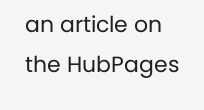an article on the HubPages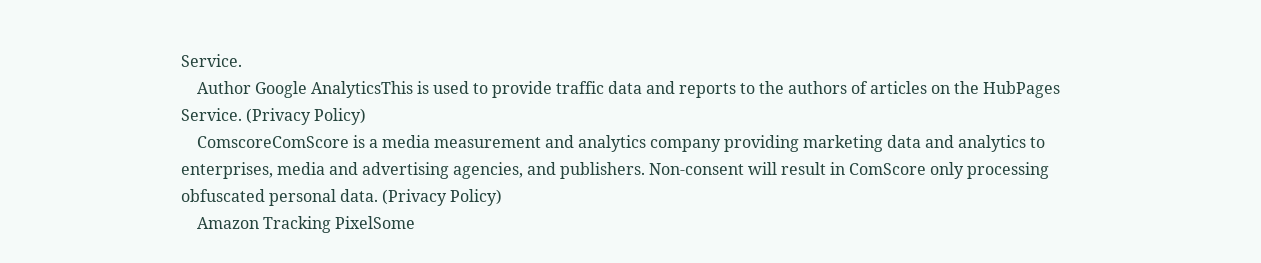Service.
    Author Google AnalyticsThis is used to provide traffic data and reports to the authors of articles on the HubPages Service. (Privacy Policy)
    ComscoreComScore is a media measurement and analytics company providing marketing data and analytics to enterprises, media and advertising agencies, and publishers. Non-consent will result in ComScore only processing obfuscated personal data. (Privacy Policy)
    Amazon Tracking PixelSome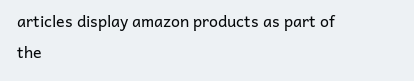articles display amazon products as part of the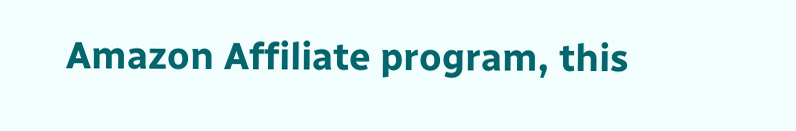Amazon Affiliate program, this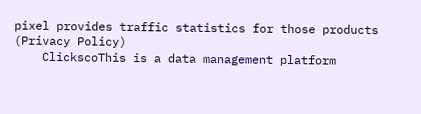pixel provides traffic statistics for those products (Privacy Policy)
    ClickscoThis is a data management platform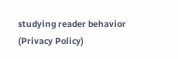studying reader behavior (Privacy Policy)